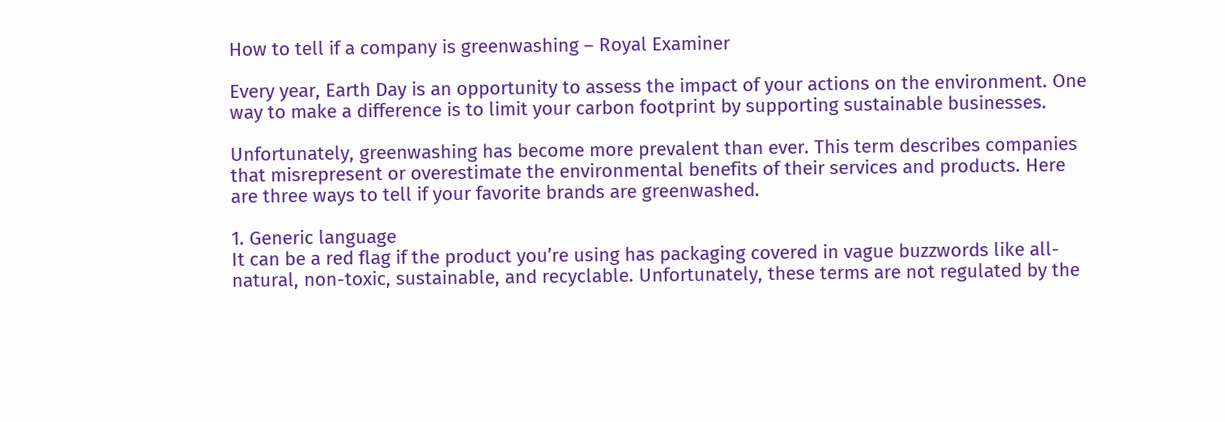How to tell if a company is greenwashing – Royal Examiner

Every year, Earth Day is an opportunity to assess the impact of your actions on the environment. One way to make a difference is to limit your carbon footprint by supporting sustainable businesses.

Unfortunately, greenwashing has become more prevalent than ever. This term describes companies that misrepresent or overestimate the environmental benefits of their services and products. Here are three ways to tell if your favorite brands are greenwashed.

1. Generic language
It can be a red flag if the product you’re using has packaging covered in vague buzzwords like all-natural, non-toxic, sustainable, and recyclable. Unfortunately, these terms are not regulated by the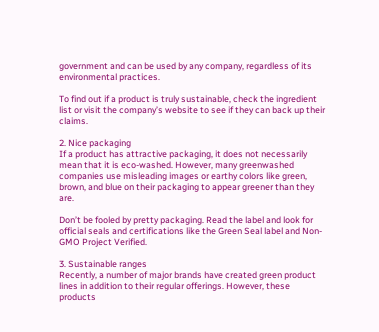government and can be used by any company, regardless of its environmental practices.

To find out if a product is truly sustainable, check the ingredient list or visit the company’s website to see if they can back up their claims.

2. Nice packaging
If a product has attractive packaging, it does not necessarily mean that it is eco-washed. However, many greenwashed companies use misleading images or earthy colors like green, brown, and blue on their packaging to appear greener than they are.

Don’t be fooled by pretty packaging. Read the label and look for official seals and certifications like the Green Seal label and Non-GMO Project Verified.

3. Sustainable ranges
Recently, a number of major brands have created green product lines in addition to their regular offerings. However, these products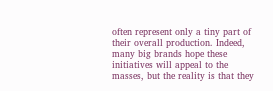often represent only a tiny part of their overall production. Indeed, many big brands hope these initiatives will appeal to the masses, but the reality is that they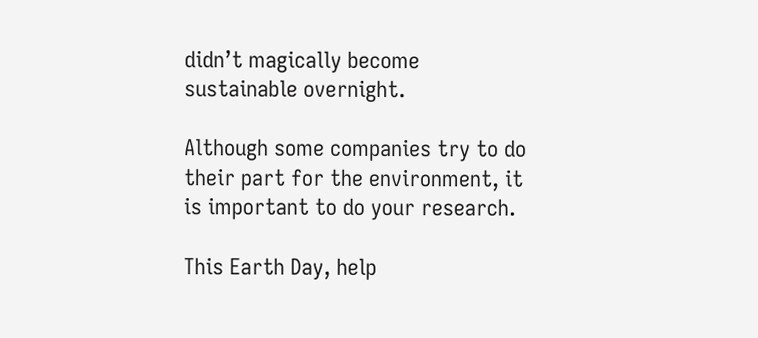didn’t magically become sustainable overnight.

Although some companies try to do their part for the environment, it is important to do your research.

This Earth Day, help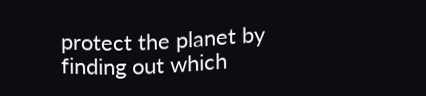protect the planet by finding out which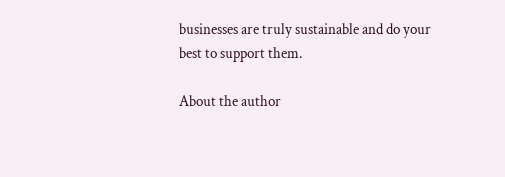businesses are truly sustainable and do your best to support them.

About the author